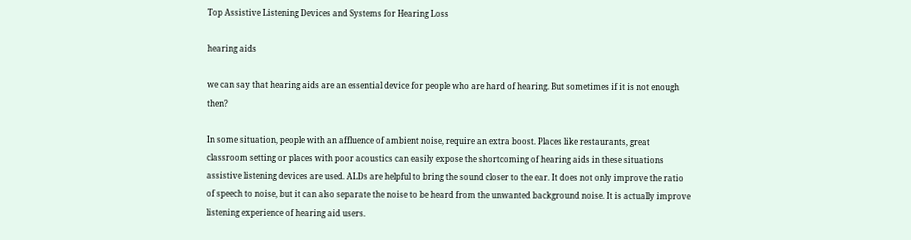Top Assistive Listening Devices and Systems for Hearing Loss

hearing aids

we can say that hearing aids are an essential device for people who are hard of hearing. But sometimes if it is not enough then?

In some situation, people with an affluence of ambient noise, require an extra boost. Places like restaurants, great classroom setting or places with poor acoustics can easily expose the shortcoming of hearing aids in these situations assistive listening devices are used. ALDs are helpful to bring the sound closer to the ear. It does not only improve the ratio of speech to noise, but it can also separate the noise to be heard from the unwanted background noise. It is actually improve listening experience of hearing aid users.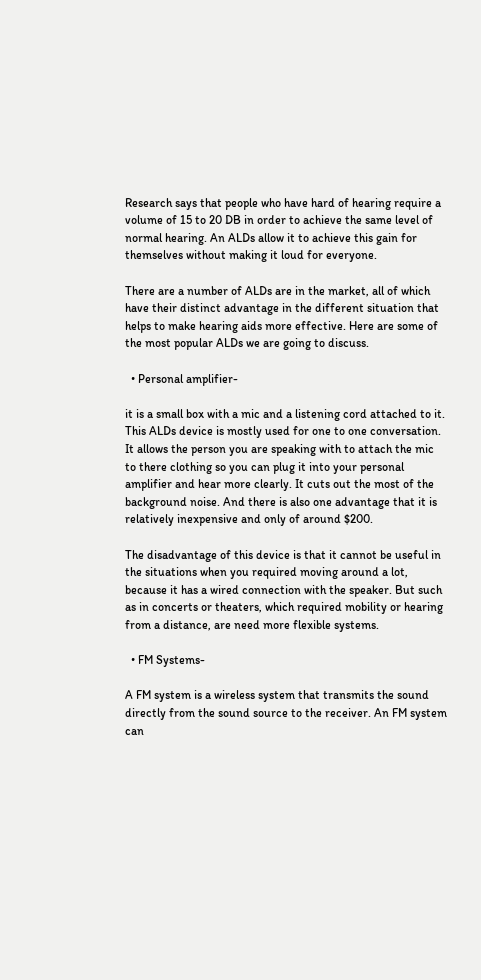Research says that people who have hard of hearing require a volume of 15 to 20 DB in order to achieve the same level of normal hearing. An ALDs allow it to achieve this gain for themselves without making it loud for everyone.

There are a number of ALDs are in the market, all of which have their distinct advantage in the different situation that helps to make hearing aids more effective. Here are some of the most popular ALDs we are going to discuss.

  • Personal amplifier-

it is a small box with a mic and a listening cord attached to it. This ALDs device is mostly used for one to one conversation. It allows the person you are speaking with to attach the mic to there clothing so you can plug it into your personal amplifier and hear more clearly. It cuts out the most of the background noise. And there is also one advantage that it is relatively inexpensive and only of around $200.

The disadvantage of this device is that it cannot be useful in the situations when you required moving around a lot, because it has a wired connection with the speaker. But such as in concerts or theaters, which required mobility or hearing from a distance, are need more flexible systems.

  • FM Systems-

A FM system is a wireless system that transmits the sound directly from the sound source to the receiver. An FM system can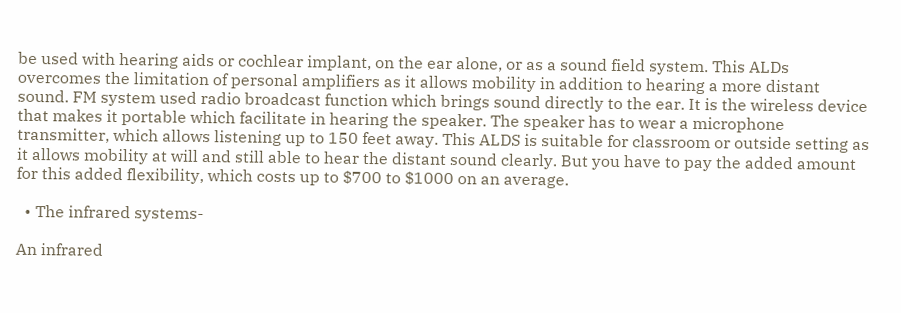be used with hearing aids or cochlear implant, on the ear alone, or as a sound field system. This ALDs overcomes the limitation of personal amplifiers as it allows mobility in addition to hearing a more distant sound. FM system used radio broadcast function which brings sound directly to the ear. It is the wireless device that makes it portable which facilitate in hearing the speaker. The speaker has to wear a microphone transmitter, which allows listening up to 150 feet away. This ALDS is suitable for classroom or outside setting as it allows mobility at will and still able to hear the distant sound clearly. But you have to pay the added amount for this added flexibility, which costs up to $700 to $1000 on an average.

  • The infrared systems-

An infrared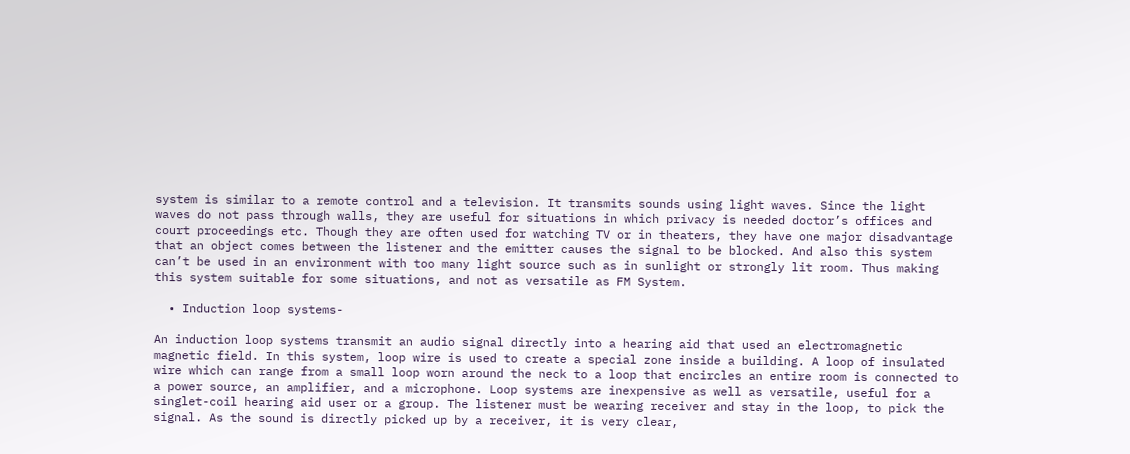system is similar to a remote control and a television. It transmits sounds using light waves. Since the light waves do not pass through walls, they are useful for situations in which privacy is needed doctor’s offices and court proceedings etc. Though they are often used for watching TV or in theaters, they have one major disadvantage that an object comes between the listener and the emitter causes the signal to be blocked. And also this system can’t be used in an environment with too many light source such as in sunlight or strongly lit room. Thus making this system suitable for some situations, and not as versatile as FM System.

  • Induction loop systems-

An induction loop systems transmit an audio signal directly into a hearing aid that used an electromagnetic magnetic field. In this system, loop wire is used to create a special zone inside a building. A loop of insulated wire which can range from a small loop worn around the neck to a loop that encircles an entire room is connected to a power source, an amplifier, and a microphone. Loop systems are inexpensive as well as versatile, useful for a singlet-coil hearing aid user or a group. The listener must be wearing receiver and stay in the loop, to pick the signal. As the sound is directly picked up by a receiver, it is very clear,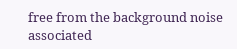free from the background noise associated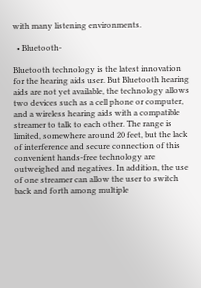with many listening environments.

  • Bluetooth-

Bluetooth technology is the latest innovation for the hearing aids user. But Bluetooth hearing aids are not yet available, the technology allows two devices such as a cell phone or computer, and a wireless hearing aids with a compatible streamer to talk to each other. The range is limited, somewhere around 20 feet, but the lack of interference and secure connection of this convenient hands-free technology are outweighed and negatives. In addition, the use of one streamer can allow the user to switch back and forth among multiple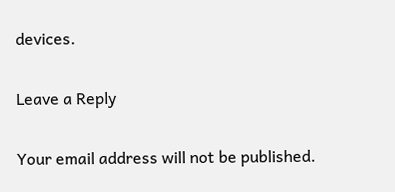devices.

Leave a Reply

Your email address will not be published.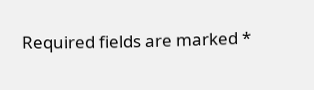Required fields are marked *